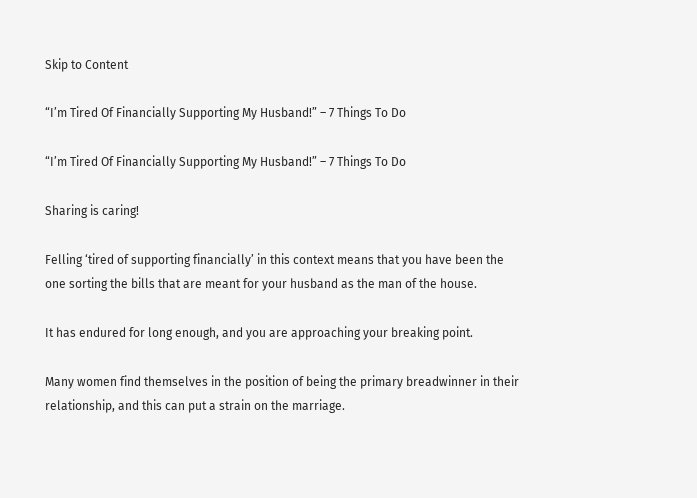Skip to Content

“I’m Tired Of Financially Supporting My Husband!” – 7 Things To Do

“I’m Tired Of Financially Supporting My Husband!” – 7 Things To Do

Sharing is caring!

Felling ‘tired of supporting financially’ in this context means that you have been the one sorting the bills that are meant for your husband as the man of the house.

It has endured for long enough, and you are approaching your breaking point.

Many women find themselves in the position of being the primary breadwinner in their relationship, and this can put a strain on the marriage.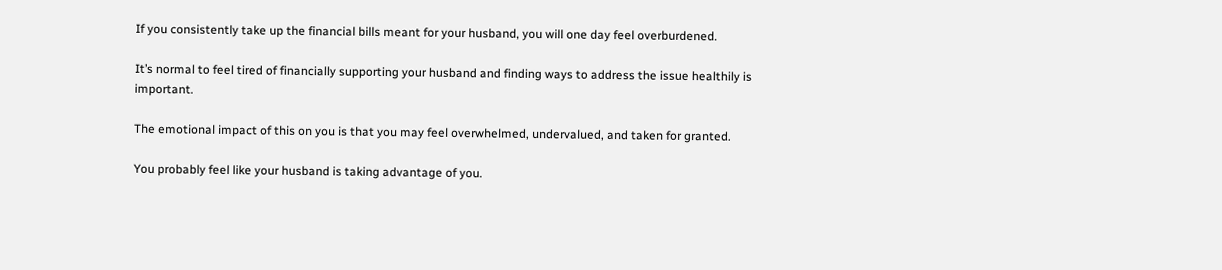If you consistently take up the financial bills meant for your husband, you will one day feel overburdened.

It’s normal to feel tired of financially supporting your husband and finding ways to address the issue healthily is important.

The emotional impact of this on you is that you may feel overwhelmed, undervalued, and taken for granted.

You probably feel like your husband is taking advantage of you.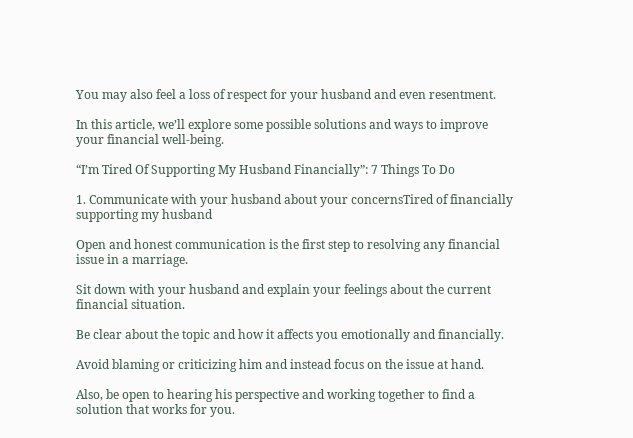You may also feel a loss of respect for your husband and even resentment.

In this article, we’ll explore some possible solutions and ways to improve your financial well-being.

“I’m Tired Of Supporting My Husband Financially”: 7 Things To Do

1. Communicate with your husband about your concernsTired of financially supporting my husband

Open and honest communication is the first step to resolving any financial issue in a marriage.

Sit down with your husband and explain your feelings about the current financial situation.

Be clear about the topic and how it affects you emotionally and financially.

Avoid blaming or criticizing him and instead focus on the issue at hand.

Also, be open to hearing his perspective and working together to find a solution that works for you.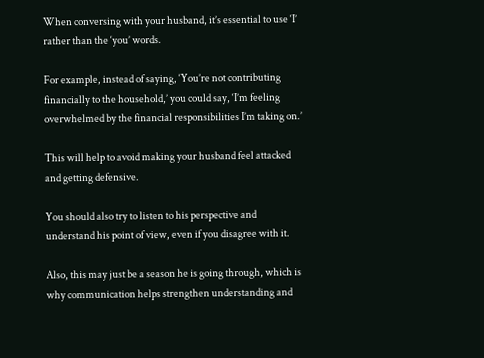When conversing with your husband, it’s essential to use ‘I’ rather than the ‘you’ words.

For example, instead of saying, ‘You’re not contributing financially to the household,’ you could say, ‘I’m feeling overwhelmed by the financial responsibilities I’m taking on.’

This will help to avoid making your husband feel attacked and getting defensive.

You should also try to listen to his perspective and understand his point of view, even if you disagree with it.

Also, this may just be a season he is going through, which is why communication helps strengthen understanding and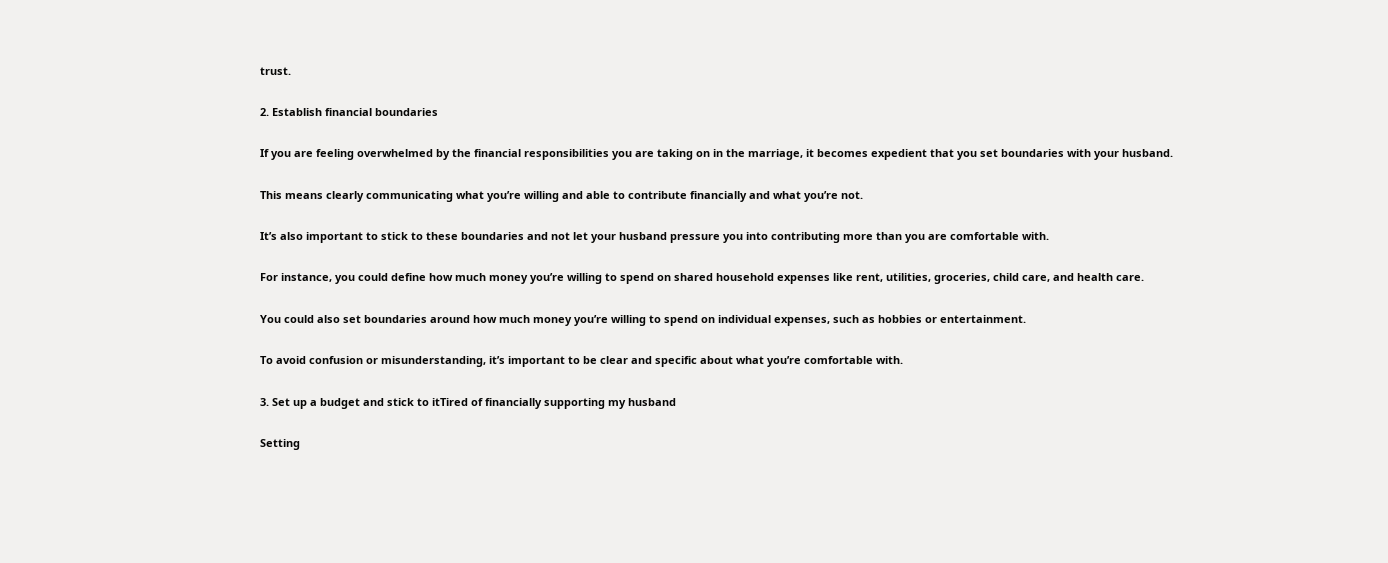trust.

2. Establish financial boundaries

If you are feeling overwhelmed by the financial responsibilities you are taking on in the marriage, it becomes expedient that you set boundaries with your husband.

This means clearly communicating what you’re willing and able to contribute financially and what you’re not.

It’s also important to stick to these boundaries and not let your husband pressure you into contributing more than you are comfortable with.

For instance, you could define how much money you’re willing to spend on shared household expenses like rent, utilities, groceries, child care, and health care.

You could also set boundaries around how much money you’re willing to spend on individual expenses, such as hobbies or entertainment.

To avoid confusion or misunderstanding, it’s important to be clear and specific about what you’re comfortable with.

3. Set up a budget and stick to itTired of financially supporting my husband

Setting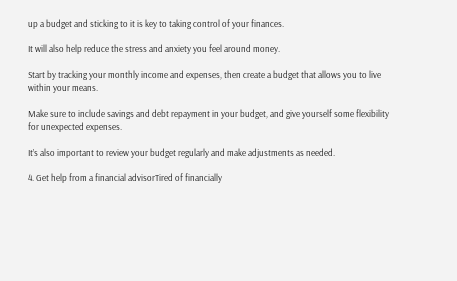up a budget and sticking to it is key to taking control of your finances.

It will also help reduce the stress and anxiety you feel around money.

Start by tracking your monthly income and expenses, then create a budget that allows you to live within your means.

Make sure to include savings and debt repayment in your budget, and give yourself some flexibility for unexpected expenses.

It’s also important to review your budget regularly and make adjustments as needed.

4. Get help from a financial advisorTired of financially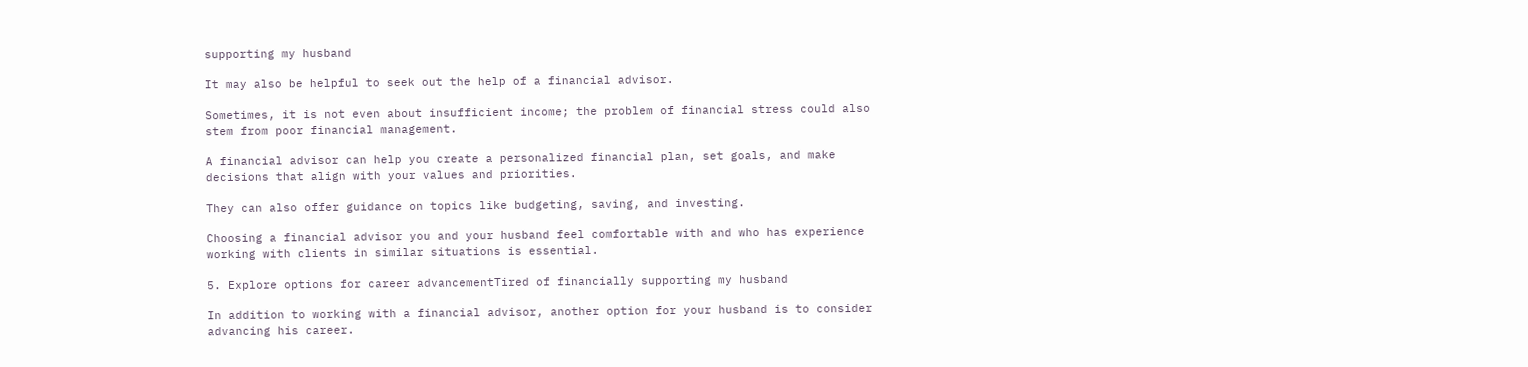supporting my husband

It may also be helpful to seek out the help of a financial advisor.

Sometimes, it is not even about insufficient income; the problem of financial stress could also stem from poor financial management.

A financial advisor can help you create a personalized financial plan, set goals, and make decisions that align with your values and priorities.

They can also offer guidance on topics like budgeting, saving, and investing.

Choosing a financial advisor you and your husband feel comfortable with and who has experience working with clients in similar situations is essential.

5. Explore options for career advancementTired of financially supporting my husband

In addition to working with a financial advisor, another option for your husband is to consider advancing his career.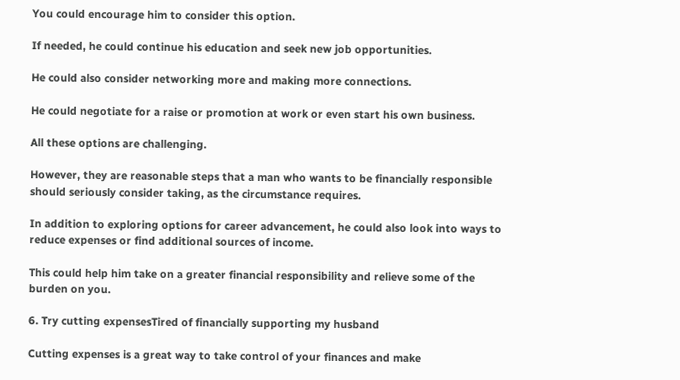You could encourage him to consider this option.

If needed, he could continue his education and seek new job opportunities.

He could also consider networking more and making more connections.

He could negotiate for a raise or promotion at work or even start his own business.

All these options are challenging.

However, they are reasonable steps that a man who wants to be financially responsible should seriously consider taking, as the circumstance requires.

In addition to exploring options for career advancement, he could also look into ways to reduce expenses or find additional sources of income.

This could help him take on a greater financial responsibility and relieve some of the burden on you.

6. Try cutting expensesTired of financially supporting my husband

Cutting expenses is a great way to take control of your finances and make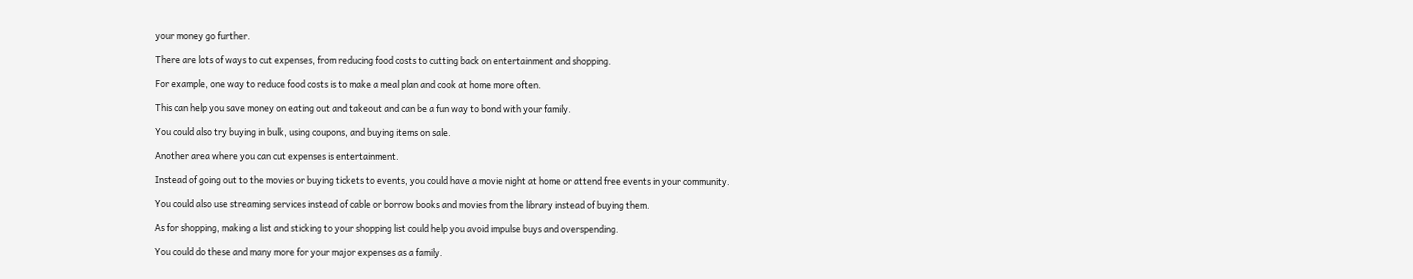your money go further.

There are lots of ways to cut expenses, from reducing food costs to cutting back on entertainment and shopping.

For example, one way to reduce food costs is to make a meal plan and cook at home more often.

This can help you save money on eating out and takeout and can be a fun way to bond with your family.

You could also try buying in bulk, using coupons, and buying items on sale.

Another area where you can cut expenses is entertainment.

Instead of going out to the movies or buying tickets to events, you could have a movie night at home or attend free events in your community.

You could also use streaming services instead of cable or borrow books and movies from the library instead of buying them.

As for shopping, making a list and sticking to your shopping list could help you avoid impulse buys and overspending.

You could do these and many more for your major expenses as a family.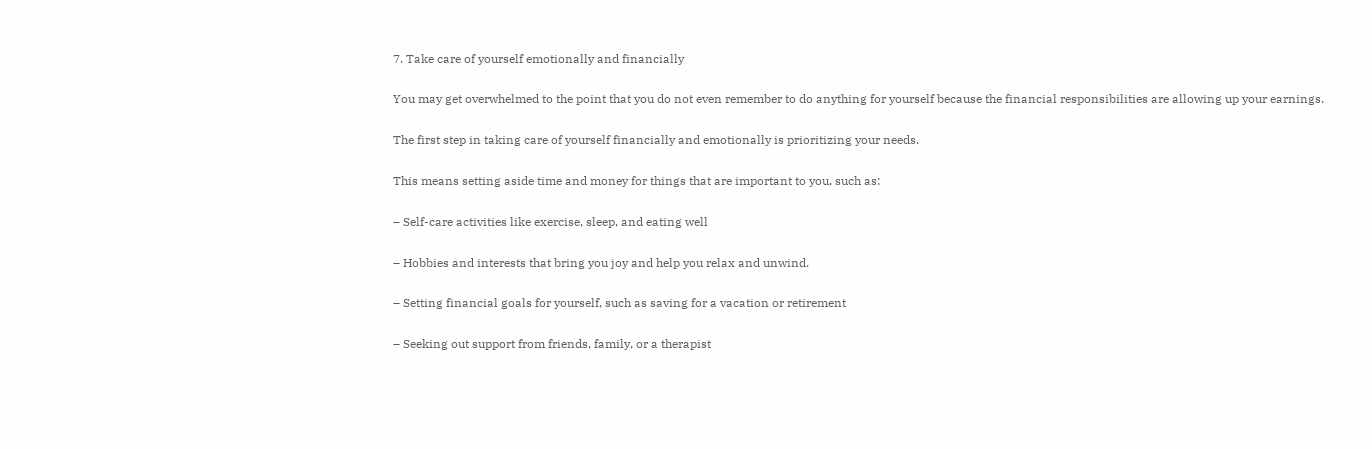7. Take care of yourself emotionally and financially

You may get overwhelmed to the point that you do not even remember to do anything for yourself because the financial responsibilities are allowing up your earnings.

The first step in taking care of yourself financially and emotionally is prioritizing your needs.

This means setting aside time and money for things that are important to you, such as:

– Self-care activities like exercise, sleep, and eating well

– Hobbies and interests that bring you joy and help you relax and unwind.

– Setting financial goals for yourself, such as saving for a vacation or retirement

– Seeking out support from friends, family, or a therapist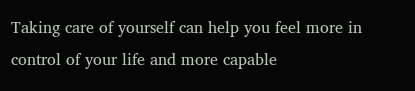Taking care of yourself can help you feel more in control of your life and more capable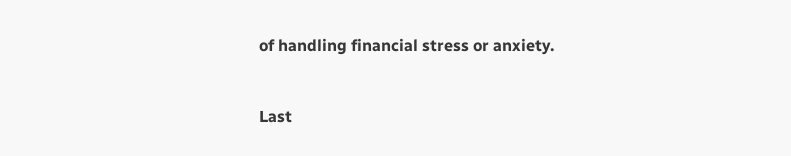of handling financial stress or anxiety.


Last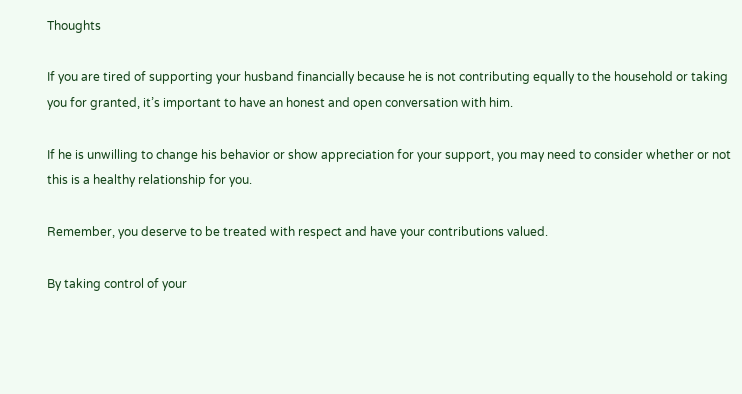Thoughts

If you are tired of supporting your husband financially because he is not contributing equally to the household or taking you for granted, it’s important to have an honest and open conversation with him.

If he is unwilling to change his behavior or show appreciation for your support, you may need to consider whether or not this is a healthy relationship for you.

Remember, you deserve to be treated with respect and have your contributions valued.

By taking control of your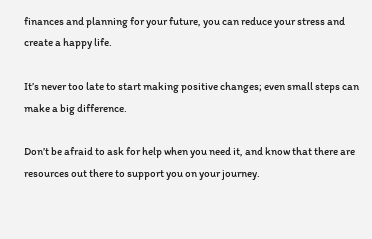finances and planning for your future, you can reduce your stress and create a happy life.

It’s never too late to start making positive changes; even small steps can make a big difference.

Don’t be afraid to ask for help when you need it, and know that there are resources out there to support you on your journey.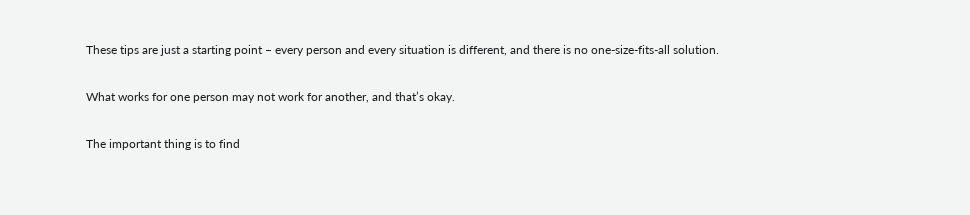These tips are just a starting point – every person and every situation is different, and there is no one-size-fits-all solution.

What works for one person may not work for another, and that’s okay.

The important thing is to find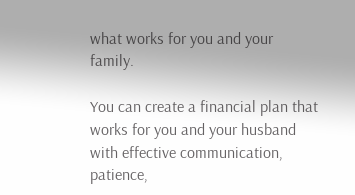what works for you and your family.

You can create a financial plan that works for you and your husband with effective communication, patience,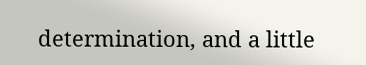determination, and a little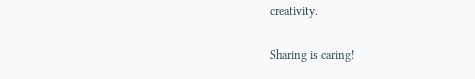creativity.

Sharing is caring!